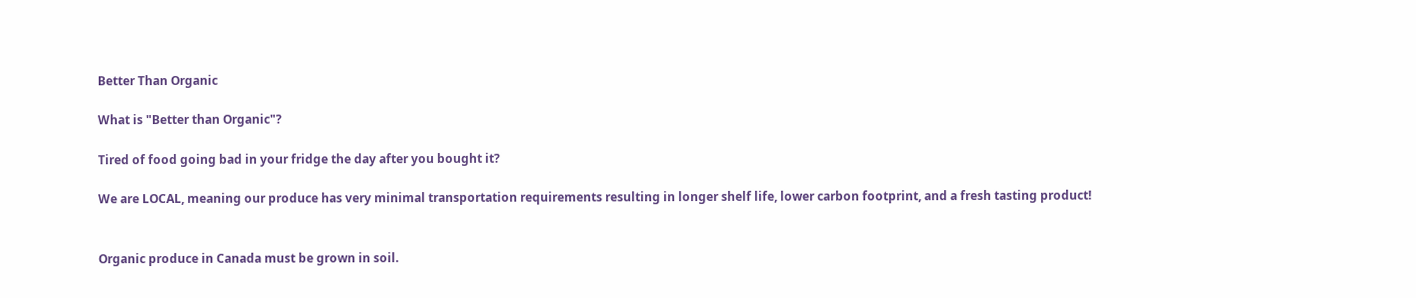Better Than Organic

What is "Better than Organic"?

Tired of food going bad in your fridge the day after you bought it?

We are LOCAL, meaning our produce has very minimal transportation requirements resulting in longer shelf life, lower carbon footprint, and a fresh tasting product!


Organic produce in Canada must be grown in soil.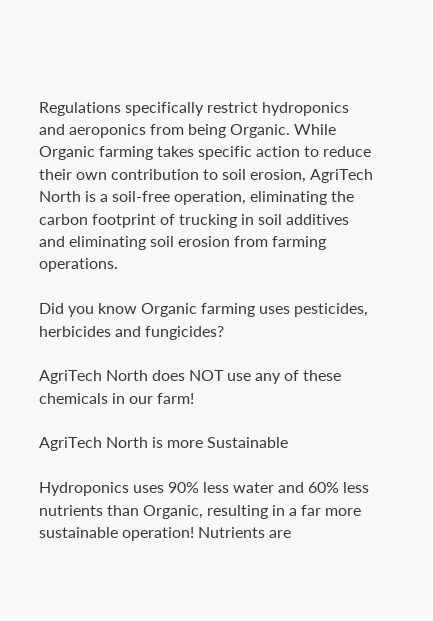Regulations specifically restrict hydroponics and aeroponics from being Organic. While Organic farming takes specific action to reduce their own contribution to soil erosion, AgriTech North is a soil-free operation, eliminating the carbon footprint of trucking in soil additives and eliminating soil erosion from farming operations.

Did you know Organic farming uses pesticides, herbicides and fungicides?

AgriTech North does NOT use any of these chemicals in our farm!

AgriTech North is more Sustainable

Hydroponics uses 90% less water and 60% less nutrients than Organic, resulting in a far more sustainable operation! Nutrients are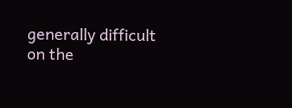generally difficult on the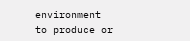environment to produce or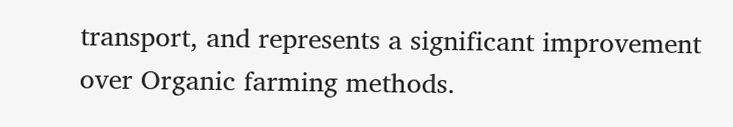transport, and represents a significant improvement over Organic farming methods.